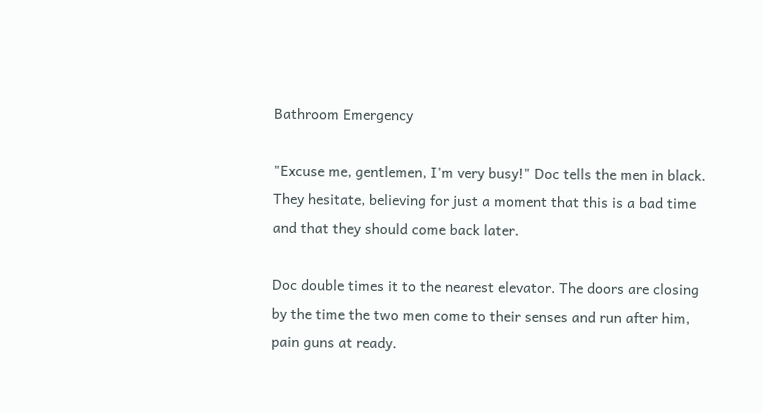Bathroom Emergency

"Excuse me, gentlemen, I'm very busy!" Doc tells the men in black. They hesitate, believing for just a moment that this is a bad time and that they should come back later.

Doc double times it to the nearest elevator. The doors are closing by the time the two men come to their senses and run after him, pain guns at ready.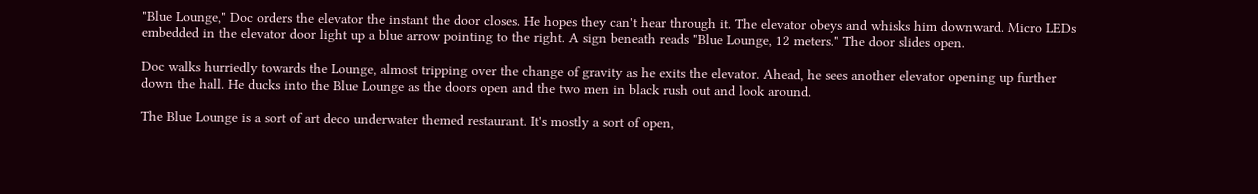"Blue Lounge," Doc orders the elevator the instant the door closes. He hopes they can't hear through it. The elevator obeys and whisks him downward. Micro LEDs embedded in the elevator door light up a blue arrow pointing to the right. A sign beneath reads "Blue Lounge, 12 meters." The door slides open.

Doc walks hurriedly towards the Lounge, almost tripping over the change of gravity as he exits the elevator. Ahead, he sees another elevator opening up further down the hall. He ducks into the Blue Lounge as the doors open and the two men in black rush out and look around.

The Blue Lounge is a sort of art deco underwater themed restaurant. It's mostly a sort of open,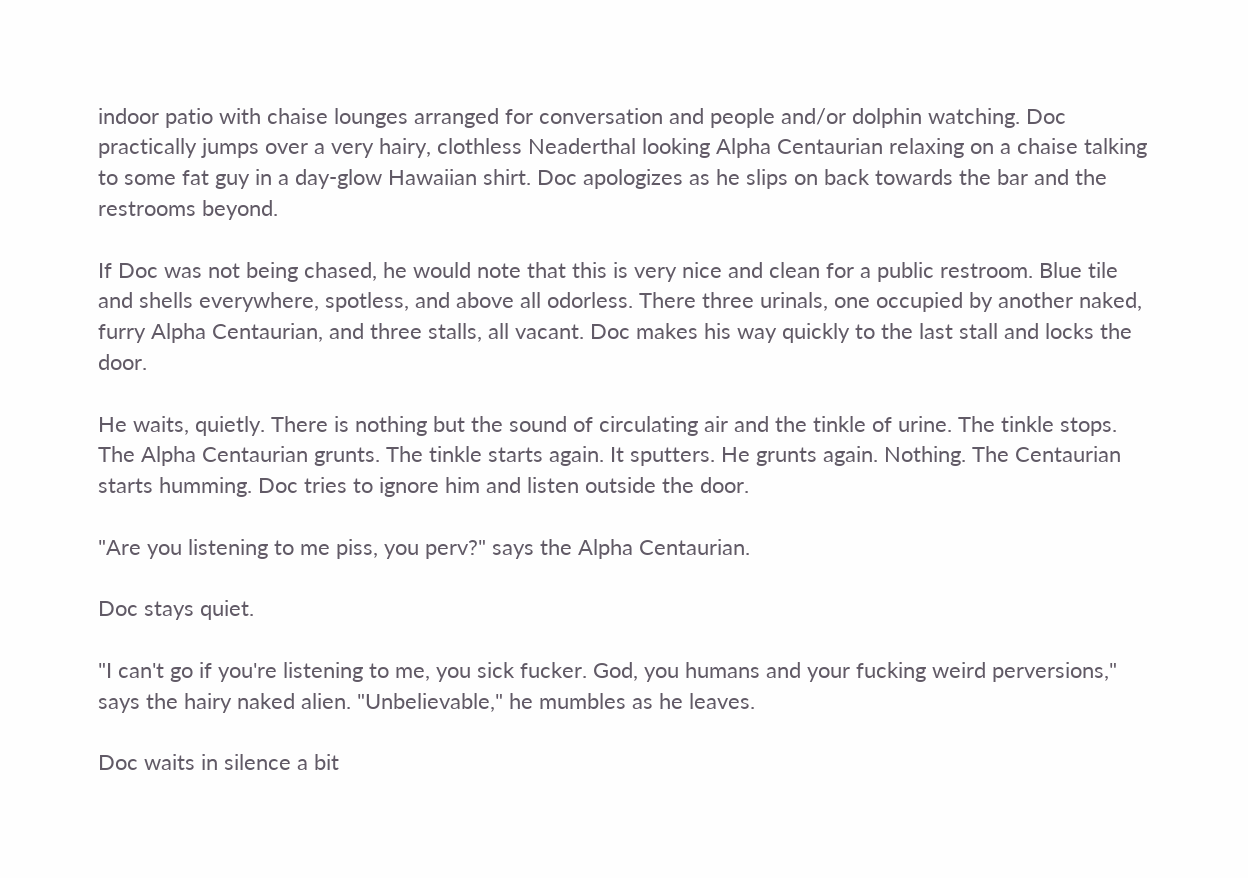indoor patio with chaise lounges arranged for conversation and people and/or dolphin watching. Doc practically jumps over a very hairy, clothless Neaderthal looking Alpha Centaurian relaxing on a chaise talking to some fat guy in a day-glow Hawaiian shirt. Doc apologizes as he slips on back towards the bar and the restrooms beyond.

If Doc was not being chased, he would note that this is very nice and clean for a public restroom. Blue tile and shells everywhere, spotless, and above all odorless. There three urinals, one occupied by another naked, furry Alpha Centaurian, and three stalls, all vacant. Doc makes his way quickly to the last stall and locks the door.

He waits, quietly. There is nothing but the sound of circulating air and the tinkle of urine. The tinkle stops. The Alpha Centaurian grunts. The tinkle starts again. It sputters. He grunts again. Nothing. The Centaurian starts humming. Doc tries to ignore him and listen outside the door.

"Are you listening to me piss, you perv?" says the Alpha Centaurian.

Doc stays quiet.

"I can't go if you're listening to me, you sick fucker. God, you humans and your fucking weird perversions," says the hairy naked alien. "Unbelievable," he mumbles as he leaves.

Doc waits in silence a bit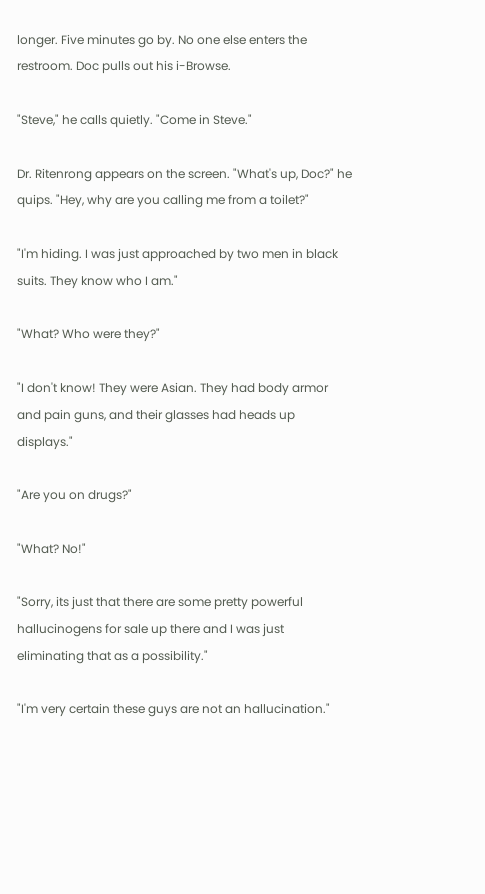longer. Five minutes go by. No one else enters the restroom. Doc pulls out his i-Browse.

"Steve," he calls quietly. "Come in Steve."

Dr. Ritenrong appears on the screen. "What's up, Doc?" he quips. "Hey, why are you calling me from a toilet?"

"I'm hiding. I was just approached by two men in black suits. They know who I am."

"What? Who were they?"

"I don't know! They were Asian. They had body armor and pain guns, and their glasses had heads up displays."

"Are you on drugs?"

"What? No!"

"Sorry, its just that there are some pretty powerful hallucinogens for sale up there and I was just eliminating that as a possibility."

"I'm very certain these guys are not an hallucination."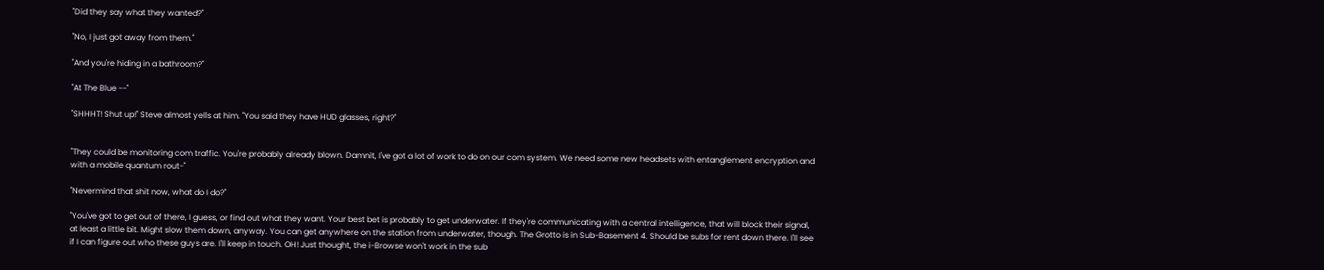"Did they say what they wanted?"

"No, I just got away from them."

"And you're hiding in a bathroom?"

"At The Blue --"

"SHHHT! Shut up!" Steve almost yells at him. "You said they have HUD glasses, right?"


"They could be monitoring com traffic. You're probably already blown. Damnit, I've got a lot of work to do on our com system. We need some new headsets with entanglement encryption and with a mobile quantum rout-"

"Nevermind that shit now, what do I do?"

"You've got to get out of there, I guess, or find out what they want. Your best bet is probably to get underwater. If they're communicating with a central intelligence, that will block their signal, at least a little bit. Might slow them down, anyway. You can get anywhere on the station from underwater, though. The Grotto is in Sub-Basement 4. Should be subs for rent down there. I'll see if I can figure out who these guys are. I'll keep in touch. OH! Just thought, the i-Browse won't work in the sub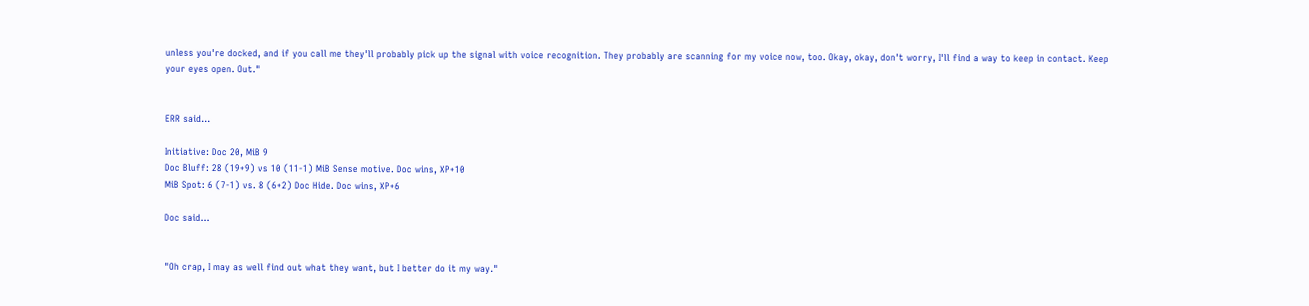unless you're docked, and if you call me they'll probably pick up the signal with voice recognition. They probably are scanning for my voice now, too. Okay, okay, don't worry, I'll find a way to keep in contact. Keep your eyes open. Out."


ERR said...

Initiative: Doc 20, MiB 9
Doc Bluff: 28 (19+9) vs 10 (11-1) MiB Sense motive. Doc wins, XP+10
MiB Spot: 6 (7-1) vs. 8 (6+2) Doc Hide. Doc wins, XP+6

Doc said...


"Oh crap, I may as well find out what they want, but I better do it my way."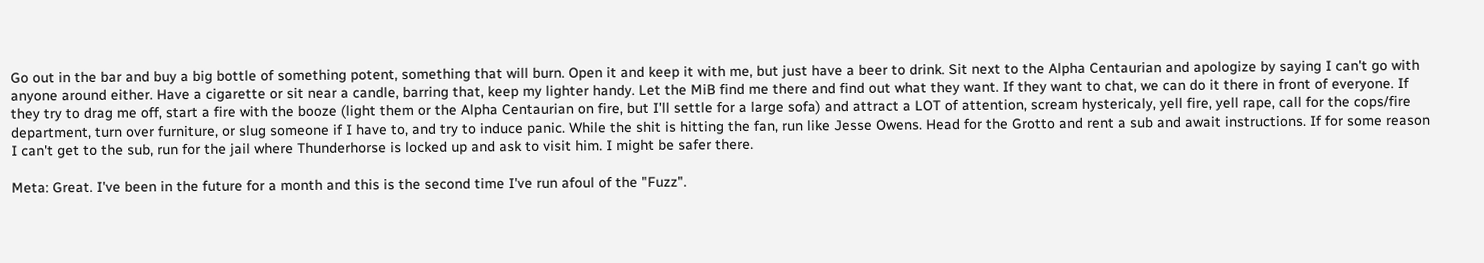Go out in the bar and buy a big bottle of something potent, something that will burn. Open it and keep it with me, but just have a beer to drink. Sit next to the Alpha Centaurian and apologize by saying I can't go with anyone around either. Have a cigarette or sit near a candle, barring that, keep my lighter handy. Let the MiB find me there and find out what they want. If they want to chat, we can do it there in front of everyone. If they try to drag me off, start a fire with the booze (light them or the Alpha Centaurian on fire, but I'll settle for a large sofa) and attract a LOT of attention, scream hystericaly, yell fire, yell rape, call for the cops/fire department, turn over furniture, or slug someone if I have to, and try to induce panic. While the shit is hitting the fan, run like Jesse Owens. Head for the Grotto and rent a sub and await instructions. If for some reason I can't get to the sub, run for the jail where Thunderhorse is locked up and ask to visit him. I might be safer there.

Meta: Great. I've been in the future for a month and this is the second time I've run afoul of the "Fuzz".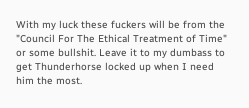With my luck these fuckers will be from the "Council For The Ethical Treatment of Time" or some bullshit. Leave it to my dumbass to get Thunderhorse locked up when I need him the most.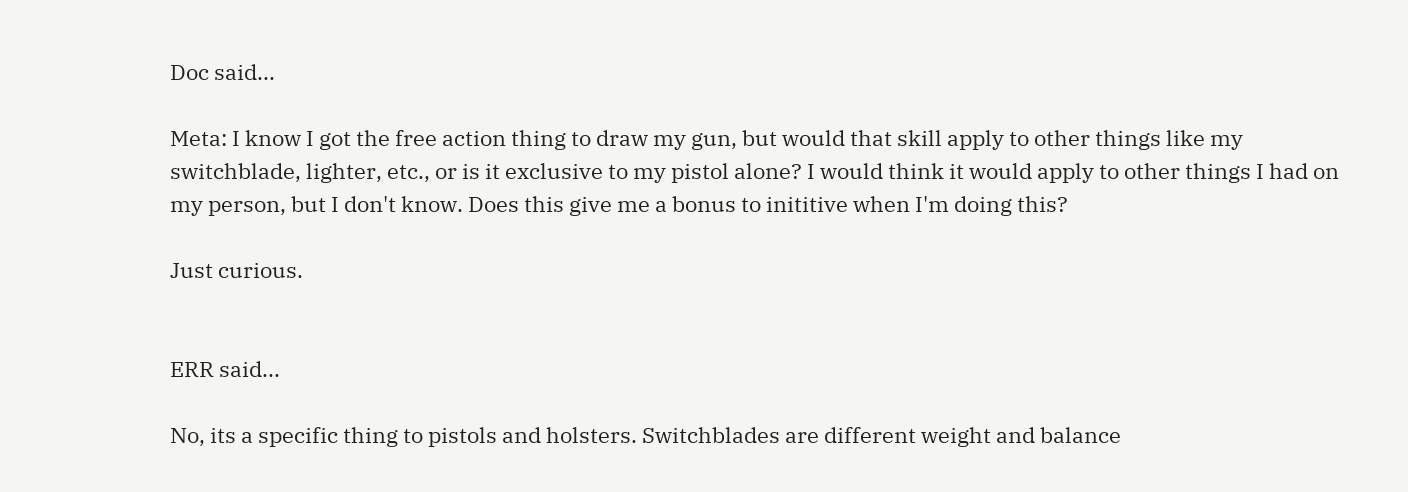Doc said...

Meta: I know I got the free action thing to draw my gun, but would that skill apply to other things like my switchblade, lighter, etc., or is it exclusive to my pistol alone? I would think it would apply to other things I had on my person, but I don't know. Does this give me a bonus to inititive when I'm doing this?

Just curious.


ERR said...

No, its a specific thing to pistols and holsters. Switchblades are different weight and balance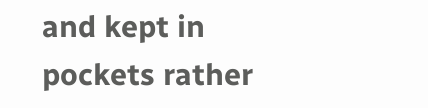and kept in pockets rather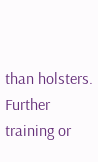than holsters. Further training or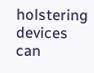holstering devices can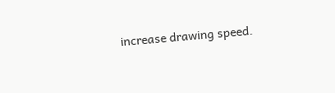increase drawing speed.